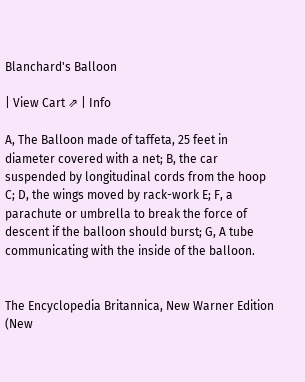Blanchard's Balloon

| View Cart ⇗ | Info

A, The Balloon made of taffeta, 25 feet in diameter covered with a net; B, the car suspended by longitudinal cords from the hoop C; D, the wings moved by rack-work E; F, a parachute or umbrella to break the force of descent if the balloon should burst; G, A tube communicating with the inside of the balloon.


The Encyclopedia Britannica, New Warner Edition (New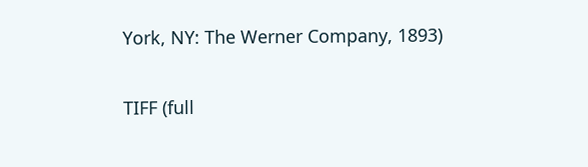York, NY: The Werner Company, 1893)


TIFF (full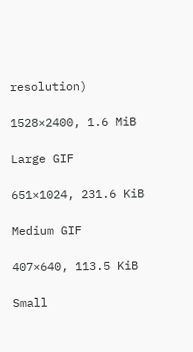resolution)

1528×2400, 1.6 MiB

Large GIF

651×1024, 231.6 KiB

Medium GIF

407×640, 113.5 KiB

Small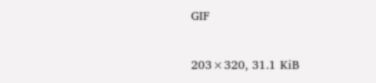GIF

203×320, 31.1 KiB